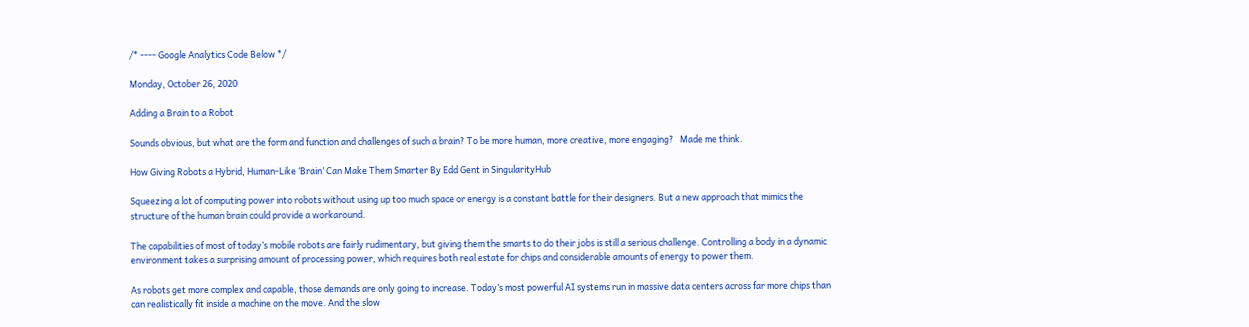/* ---- Google Analytics Code Below */

Monday, October 26, 2020

Adding a Brain to a Robot

Sounds obvious, but what are the form and function and challenges of such a brain? To be more human, more creative, more engaging?   Made me think.

How Giving Robots a Hybrid, Human-Like ‘Brain’ Can Make Them Smarter By Edd Gent in SingularityHub

Squeezing a lot of computing power into robots without using up too much space or energy is a constant battle for their designers. But a new approach that mimics the structure of the human brain could provide a workaround.

The capabilities of most of today’s mobile robots are fairly rudimentary, but giving them the smarts to do their jobs is still a serious challenge. Controlling a body in a dynamic environment takes a surprising amount of processing power, which requires both real estate for chips and considerable amounts of energy to power them.

As robots get more complex and capable, those demands are only going to increase. Today’s most powerful AI systems run in massive data centers across far more chips than can realistically fit inside a machine on the move. And the slow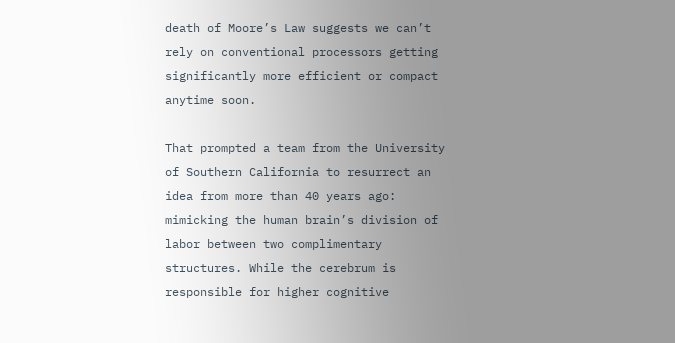death of Moore’s Law suggests we can’t rely on conventional processors getting significantly more efficient or compact anytime soon.

That prompted a team from the University of Southern California to resurrect an idea from more than 40 years ago: mimicking the human brain’s division of labor between two complimentary structures. While the cerebrum is responsible for higher cognitive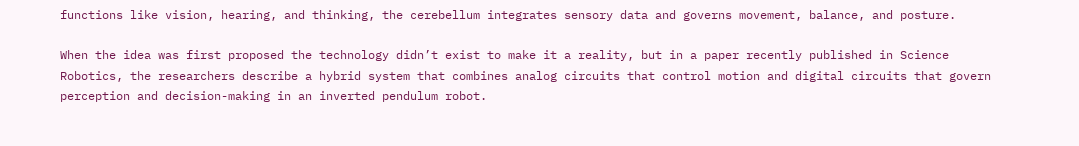functions like vision, hearing, and thinking, the cerebellum integrates sensory data and governs movement, balance, and posture.

When the idea was first proposed the technology didn’t exist to make it a reality, but in a paper recently published in Science Robotics, the researchers describe a hybrid system that combines analog circuits that control motion and digital circuits that govern perception and decision-making in an inverted pendulum robot.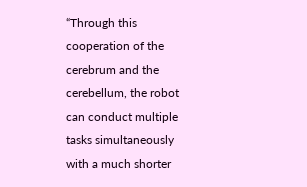“Through this cooperation of the cerebrum and the cerebellum, the robot can conduct multiple tasks simultaneously with a much shorter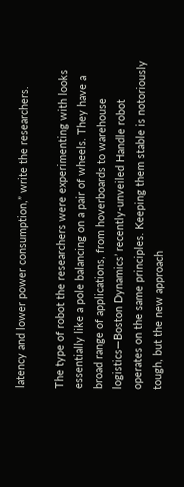latency and lower power consumption,” write the researchers.

The type of robot the researchers were experimenting with looks essentially like a pole balancing on a pair of wheels. They have a broad range of applications, from hoverboards to warehouse logistics—Boston Dynamics’ recently-unveiled Handle robot operates on the same principles. Keeping them stable is notoriously tough, but the new approach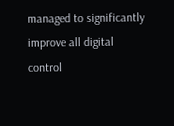managed to significantly improve all digital control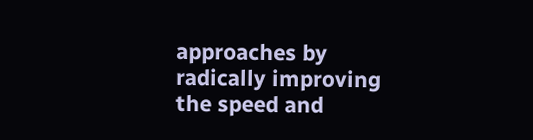approaches by radically improving the speed and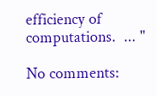efficiency of computations.  ... "

No comments: